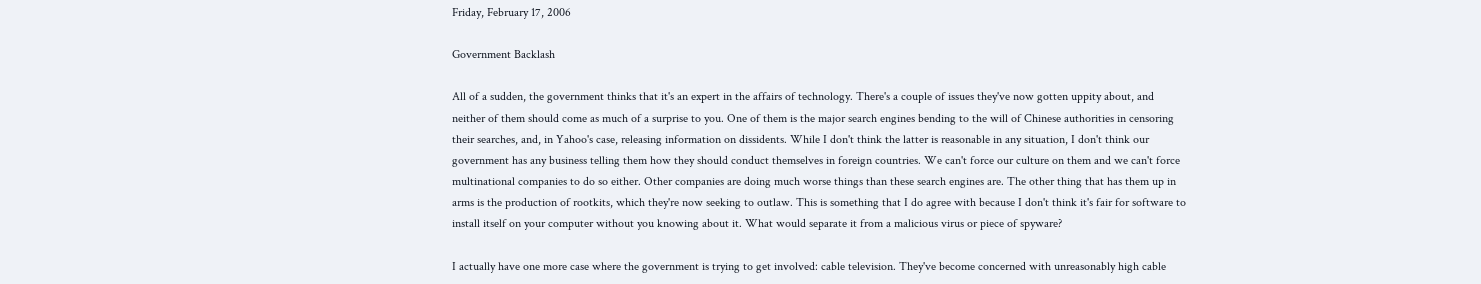Friday, February 17, 2006

Government Backlash

All of a sudden, the government thinks that it's an expert in the affairs of technology. There's a couple of issues they've now gotten uppity about, and neither of them should come as much of a surprise to you. One of them is the major search engines bending to the will of Chinese authorities in censoring their searches, and, in Yahoo's case, releasing information on dissidents. While I don't think the latter is reasonable in any situation, I don't think our government has any business telling them how they should conduct themselves in foreign countries. We can't force our culture on them and we can't force multinational companies to do so either. Other companies are doing much worse things than these search engines are. The other thing that has them up in arms is the production of rootkits, which they're now seeking to outlaw. This is something that I do agree with because I don't think it's fair for software to install itself on your computer without you knowing about it. What would separate it from a malicious virus or piece of spyware?

I actually have one more case where the government is trying to get involved: cable television. They've become concerned with unreasonably high cable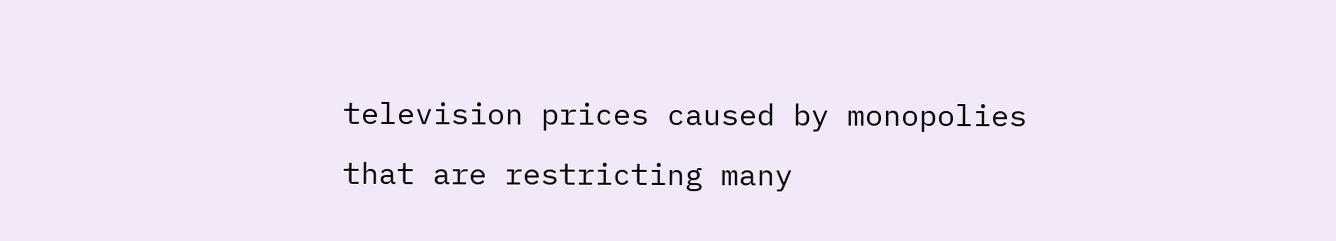television prices caused by monopolies that are restricting many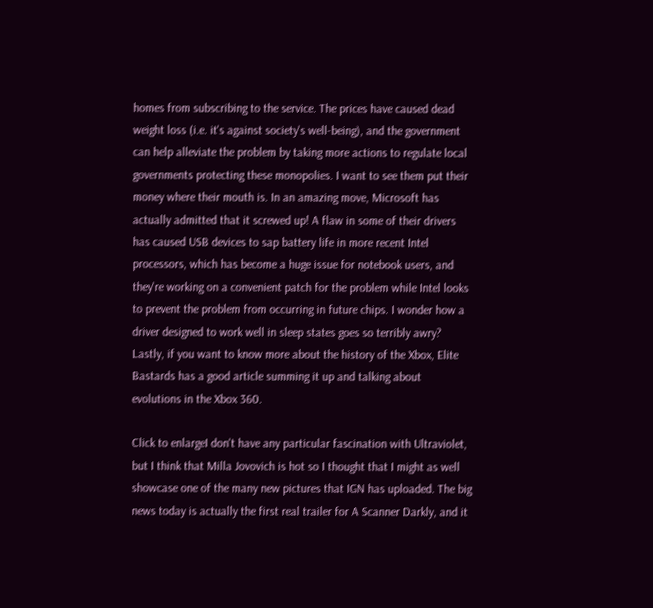homes from subscribing to the service. The prices have caused dead weight loss (i.e. it's against society's well-being), and the government can help alleviate the problem by taking more actions to regulate local governments protecting these monopolies. I want to see them put their money where their mouth is. In an amazing move, Microsoft has actually admitted that it screwed up! A flaw in some of their drivers has caused USB devices to sap battery life in more recent Intel processors, which has become a huge issue for notebook users, and they're working on a convenient patch for the problem while Intel looks to prevent the problem from occurring in future chips. I wonder how a driver designed to work well in sleep states goes so terribly awry? Lastly, if you want to know more about the history of the Xbox, Elite Bastards has a good article summing it up and talking about evolutions in the Xbox 360.

Click to enlargeI don't have any particular fascination with Ultraviolet, but I think that Milla Jovovich is hot so I thought that I might as well showcase one of the many new pictures that IGN has uploaded. The big news today is actually the first real trailer for A Scanner Darkly, and it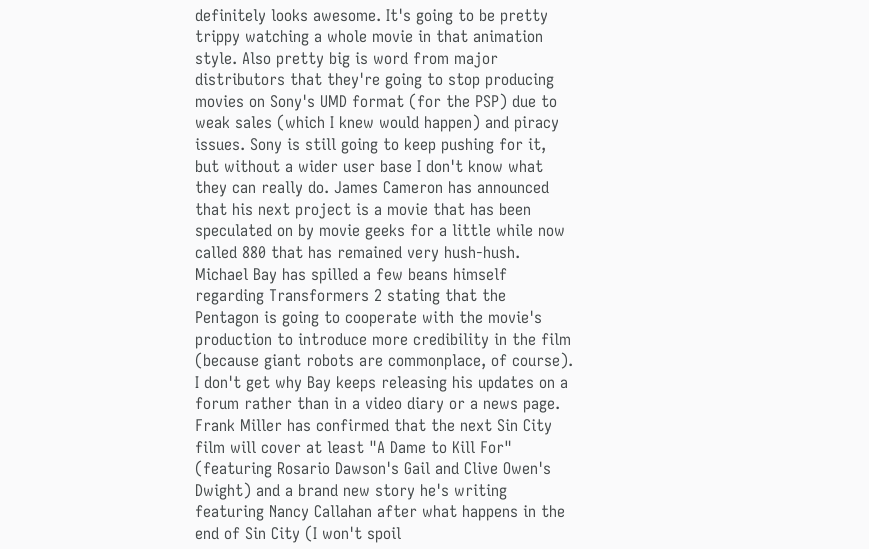definitely looks awesome. It's going to be pretty trippy watching a whole movie in that animation style. Also pretty big is word from major distributors that they're going to stop producing movies on Sony's UMD format (for the PSP) due to weak sales (which I knew would happen) and piracy issues. Sony is still going to keep pushing for it, but without a wider user base I don't know what they can really do. James Cameron has announced that his next project is a movie that has been speculated on by movie geeks for a little while now called 880 that has remained very hush-hush. Michael Bay has spilled a few beans himself regarding Transformers 2 stating that the Pentagon is going to cooperate with the movie's production to introduce more credibility in the film (because giant robots are commonplace, of course). I don't get why Bay keeps releasing his updates on a forum rather than in a video diary or a news page. Frank Miller has confirmed that the next Sin City film will cover at least "A Dame to Kill For" (featuring Rosario Dawson's Gail and Clive Owen's Dwight) and a brand new story he's writing featuring Nancy Callahan after what happens in the end of Sin City (I won't spoil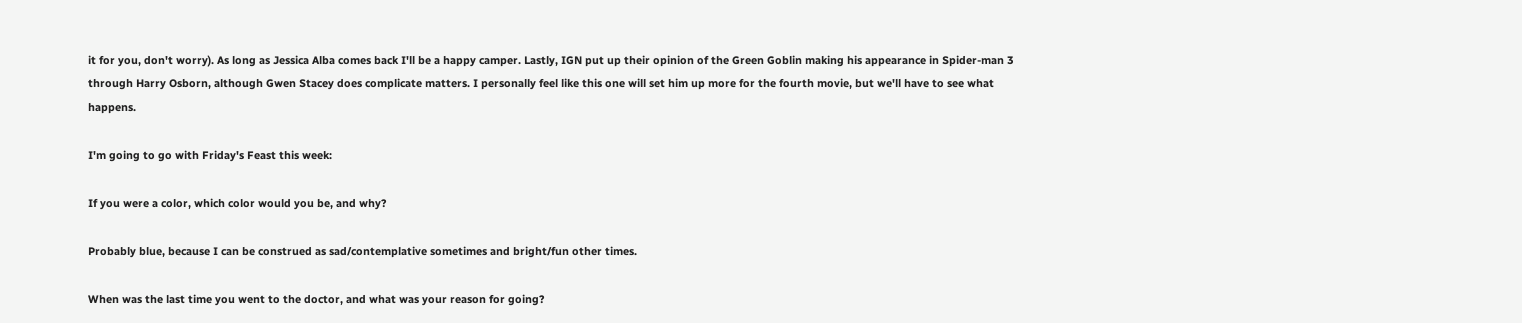it for you, don't worry). As long as Jessica Alba comes back I'll be a happy camper. Lastly, IGN put up their opinion of the Green Goblin making his appearance in Spider-man 3 through Harry Osborn, although Gwen Stacey does complicate matters. I personally feel like this one will set him up more for the fourth movie, but we'll have to see what happens.

I'm going to go with Friday's Feast this week:

If you were a color, which color would you be, and why?

Probably blue, because I can be construed as sad/contemplative sometimes and bright/fun other times.

When was the last time you went to the doctor, and what was your reason for going?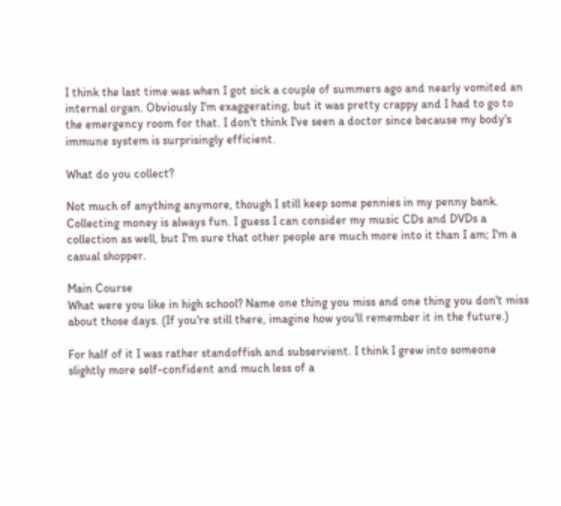I think the last time was when I got sick a couple of summers ago and nearly vomited an internal organ. Obviously I'm exaggerating, but it was pretty crappy and I had to go to the emergency room for that. I don't think I've seen a doctor since because my body's immune system is surprisingly efficient.

What do you collect?

Not much of anything anymore, though I still keep some pennies in my penny bank. Collecting money is always fun. I guess I can consider my music CDs and DVDs a collection as well, but I'm sure that other people are much more into it than I am; I'm a casual shopper.

Main Course
What were you like in high school? Name one thing you miss and one thing you don't miss about those days. (If you're still there, imagine how you'll remember it in the future.)

For half of it I was rather standoffish and subservient. I think I grew into someone slightly more self-confident and much less of a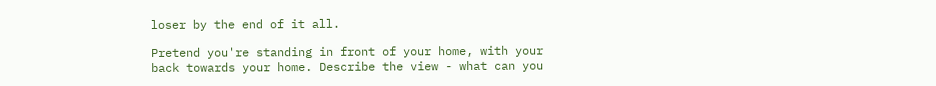loser by the end of it all.

Pretend you're standing in front of your home, with your back towards your home. Describe the view - what can you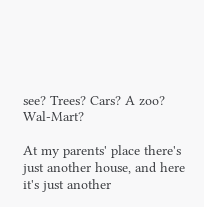see? Trees? Cars? A zoo? Wal-Mart?

At my parents' place there's just another house, and here it's just another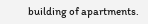building of apartments.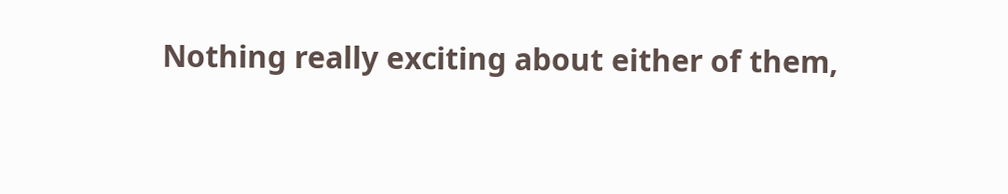Nothing really exciting about either of them,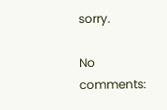sorry.

No comments: